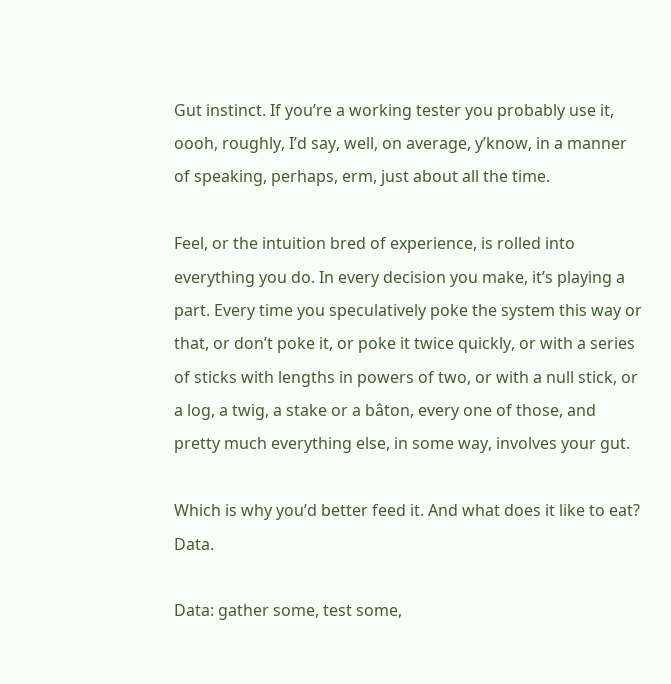Gut instinct. If you’re a working tester you probably use it, oooh, roughly, I’d say, well, on average, y’know, in a manner of speaking, perhaps, erm, just about all the time.

Feel, or the intuition bred of experience, is rolled into everything you do. In every decision you make, it’s playing a part. Every time you speculatively poke the system this way or that, or don’t poke it, or poke it twice quickly, or with a series of sticks with lengths in powers of two, or with a null stick, or a log, a twig, a stake or a bâton, every one of those, and pretty much everything else, in some way, involves your gut.

Which is why you’d better feed it. And what does it like to eat? Data.

Data: gather some, test some,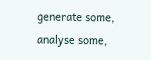generate some, analyse some,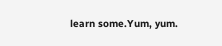learn some.Yum, yum.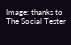Image: thanks to The Social Tester